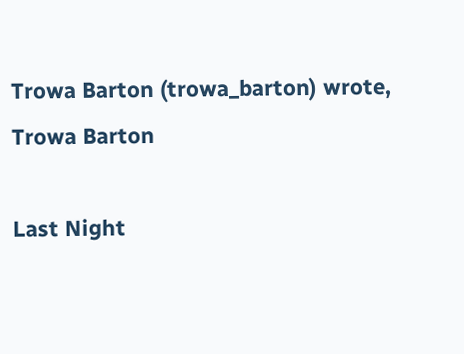Trowa Barton (trowa_barton) wrote,
Trowa Barton

Last Night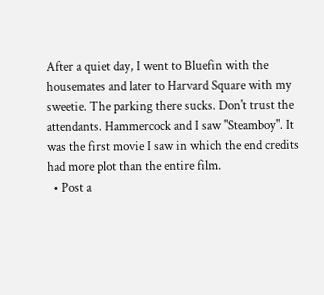After a quiet day, I went to Bluefin with the housemates and later to Harvard Square with my sweetie. The parking there sucks. Don't trust the attendants. Hammercock and I saw "Steamboy". It was the first movie I saw in which the end credits had more plot than the entire film.
  • Post a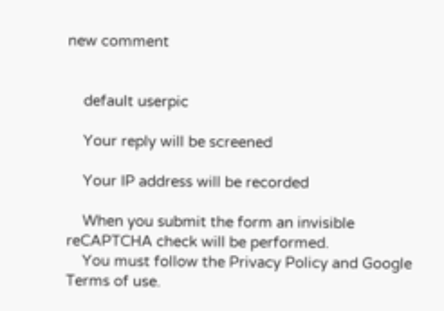new comment


    default userpic

    Your reply will be screened

    Your IP address will be recorded

    When you submit the form an invisible reCAPTCHA check will be performed.
    You must follow the Privacy Policy and Google Terms of use.